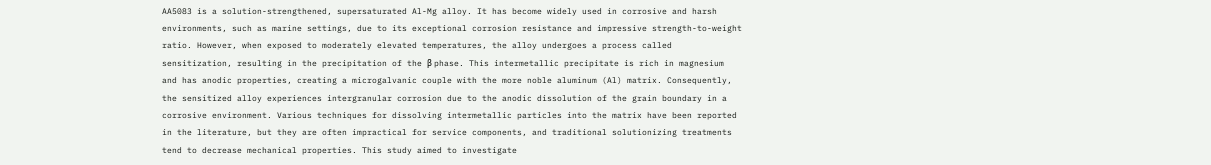AA5083 is a solution-strengthened, supersaturated Al-Mg alloy. It has become widely used in corrosive and harsh environments, such as marine settings, due to its exceptional corrosion resistance and impressive strength-to-weight ratio. However, when exposed to moderately elevated temperatures, the alloy undergoes a process called sensitization, resulting in the precipitation of the β phase. This intermetallic precipitate is rich in magnesium and has anodic properties, creating a microgalvanic couple with the more noble aluminum (Al) matrix. Consequently, the sensitized alloy experiences intergranular corrosion due to the anodic dissolution of the grain boundary in a corrosive environment. Various techniques for dissolving intermetallic particles into the matrix have been reported in the literature, but they are often impractical for service components, and traditional solutionizing treatments tend to decrease mechanical properties. This study aimed to investigate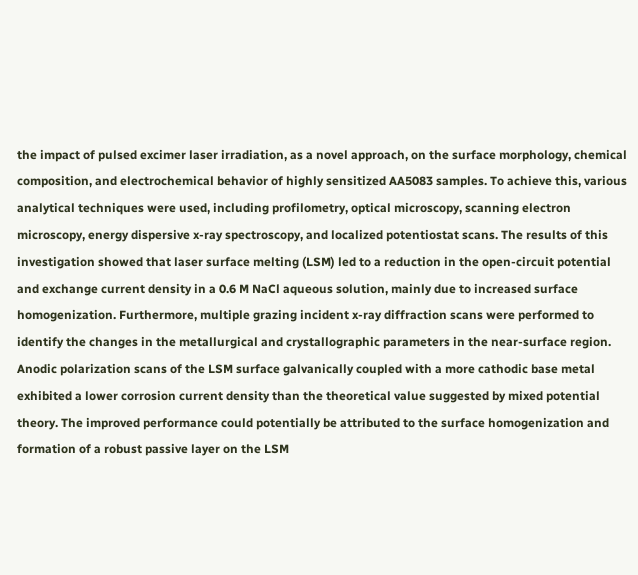the impact of pulsed excimer laser irradiation, as a novel approach, on the surface morphology, chemical composition, and electrochemical behavior of highly sensitized AA5083 samples. To achieve this, various analytical techniques were used, including profilometry, optical microscopy, scanning electron microscopy, energy dispersive x-ray spectroscopy, and localized potentiostat scans. The results of this investigation showed that laser surface melting (LSM) led to a reduction in the open-circuit potential and exchange current density in a 0.6 M NaCl aqueous solution, mainly due to increased surface homogenization. Furthermore, multiple grazing incident x-ray diffraction scans were performed to identify the changes in the metallurgical and crystallographic parameters in the near-surface region. Anodic polarization scans of the LSM surface galvanically coupled with a more cathodic base metal exhibited a lower corrosion current density than the theoretical value suggested by mixed potential theory. The improved performance could potentially be attributed to the surface homogenization and formation of a robust passive layer on the LSM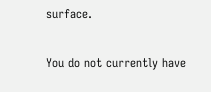surface.

You do not currently have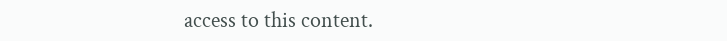access to this content.